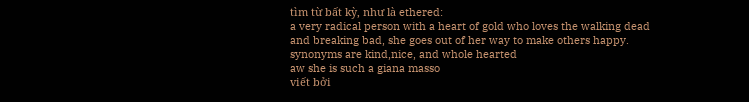tìm từ bất kỳ, như là ethered:
a very radical person with a heart of gold who loves the walking dead and breaking bad, she goes out of her way to make others happy. synonyms are kind,nice, and whole hearted
aw she is such a giana masso
viết bởi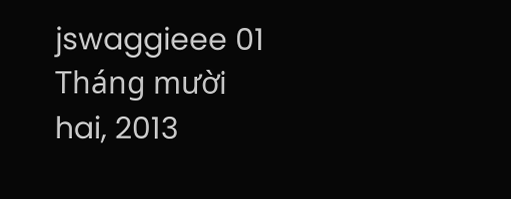jswaggieee 01 Tháng mười hai, 2013